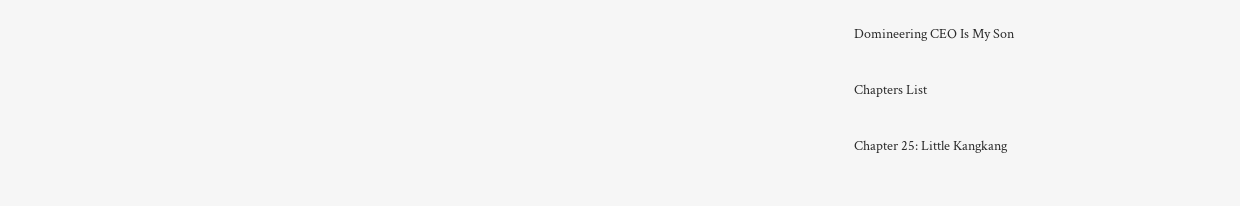Domineering CEO Is My Son

Chapters List

Chapter 25: Little Kangkang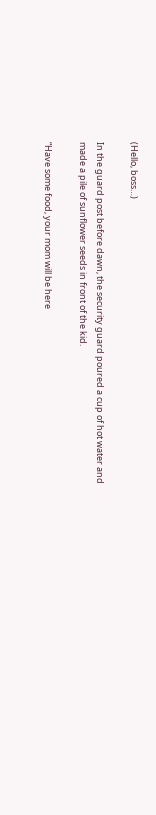(Hello, boss…)

In the guard post before dawn, the security guard poured a cup of hot water and made a pile of sunflower seeds in front of the kid.

“Have some food, your mom will be here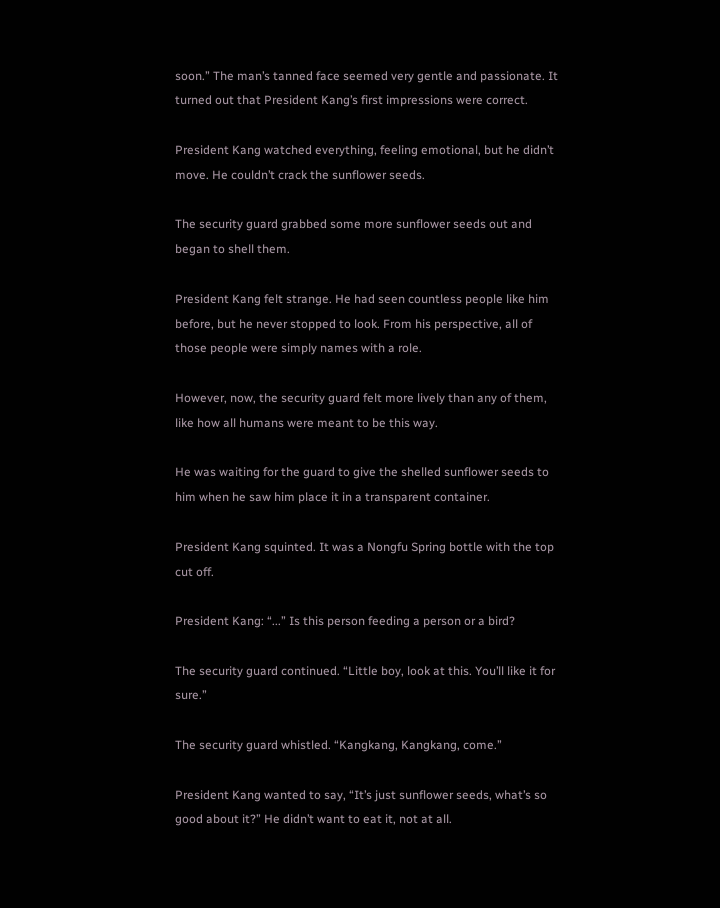soon.” The man’s tanned face seemed very gentle and passionate. It turned out that President Kang’s first impressions were correct.

President Kang watched everything, feeling emotional, but he didn’t move. He couldn’t crack the sunflower seeds.

The security guard grabbed some more sunflower seeds out and began to shell them.

President Kang felt strange. He had seen countless people like him before, but he never stopped to look. From his perspective, all of those people were simply names with a role.

However, now, the security guard felt more lively than any of them, like how all humans were meant to be this way.

He was waiting for the guard to give the shelled sunflower seeds to him when he saw him place it in a transparent container.

President Kang squinted. It was a Nongfu Spring bottle with the top cut off.

President Kang: “...” Is this person feeding a person or a bird?

The security guard continued. “Little boy, look at this. You’ll like it for sure.”

The security guard whistled. “Kangkang, Kangkang, come.”

President Kang wanted to say, “It’s just sunflower seeds, what’s so good about it?” He didn’t want to eat it, not at all.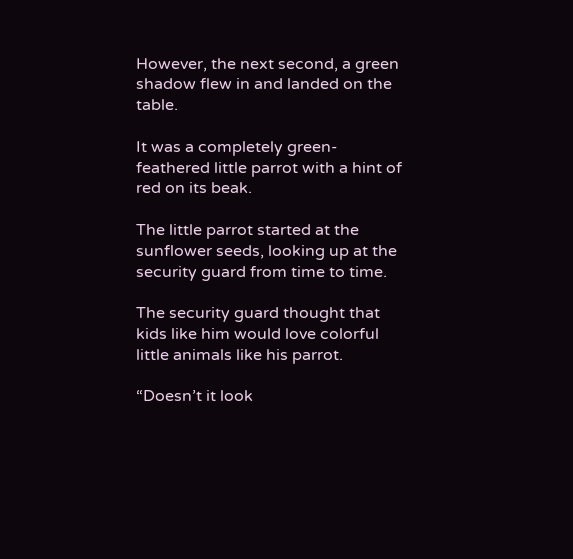However, the next second, a green shadow flew in and landed on the table.

It was a completely green-feathered little parrot with a hint of red on its beak.

The little parrot started at the sunflower seeds, looking up at the security guard from time to time.

The security guard thought that kids like him would love colorful little animals like his parrot.

“Doesn’t it look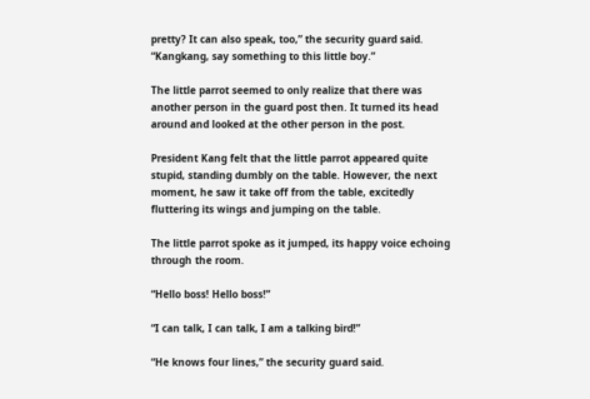pretty? It can also speak, too,” the security guard said. “Kangkang, say something to this little boy.”

The little parrot seemed to only realize that there was another person in the guard post then. It turned its head around and looked at the other person in the post.

President Kang felt that the little parrot appeared quite stupid, standing dumbly on the table. However, the next moment, he saw it take off from the table, excitedly fluttering its wings and jumping on the table.

The little parrot spoke as it jumped, its happy voice echoing through the room.

“Hello boss! Hello boss!”

“I can talk, I can talk, I am a talking bird!”

“He knows four lines,” the security guard said.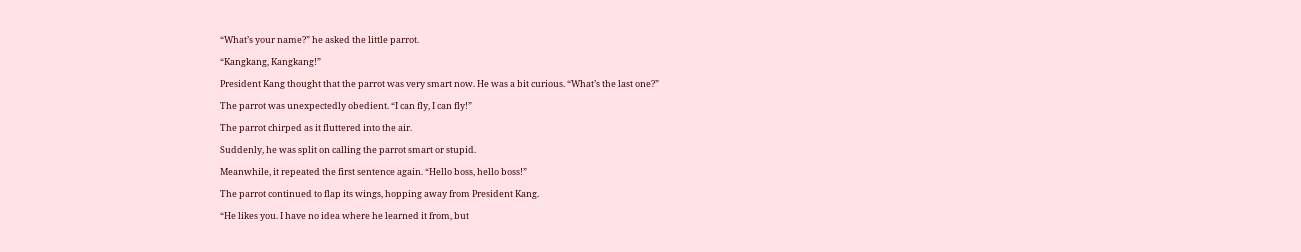“What’s your name?” he asked the little parrot.

“Kangkang, Kangkang!”

President Kang thought that the parrot was very smart now. He was a bit curious. “What’s the last one?”

The parrot was unexpectedly obedient. “I can fly, I can fly!”

The parrot chirped as it fluttered into the air.

Suddenly, he was split on calling the parrot smart or stupid.

Meanwhile, it repeated the first sentence again. “Hello boss, hello boss!”

The parrot continued to flap its wings, hopping away from President Kang.

“He likes you. I have no idea where he learned it from, but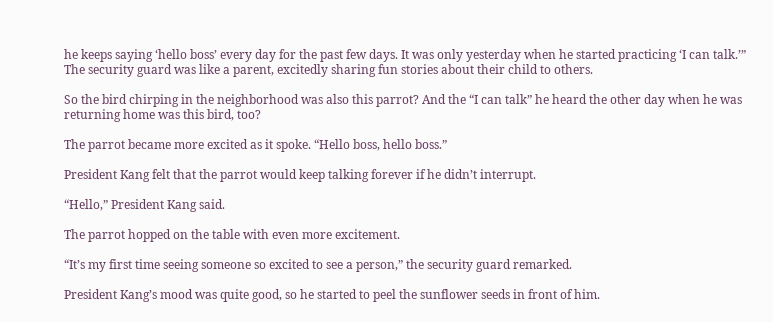he keeps saying ‘hello boss’ every day for the past few days. It was only yesterday when he started practicing ‘I can talk.’” The security guard was like a parent, excitedly sharing fun stories about their child to others.

So the bird chirping in the neighborhood was also this parrot? And the “I can talk” he heard the other day when he was returning home was this bird, too?

The parrot became more excited as it spoke. “Hello boss, hello boss.”

President Kang felt that the parrot would keep talking forever if he didn’t interrupt.

“Hello,” President Kang said.

The parrot hopped on the table with even more excitement.

“It’s my first time seeing someone so excited to see a person,” the security guard remarked.

President Kang’s mood was quite good, so he started to peel the sunflower seeds in front of him.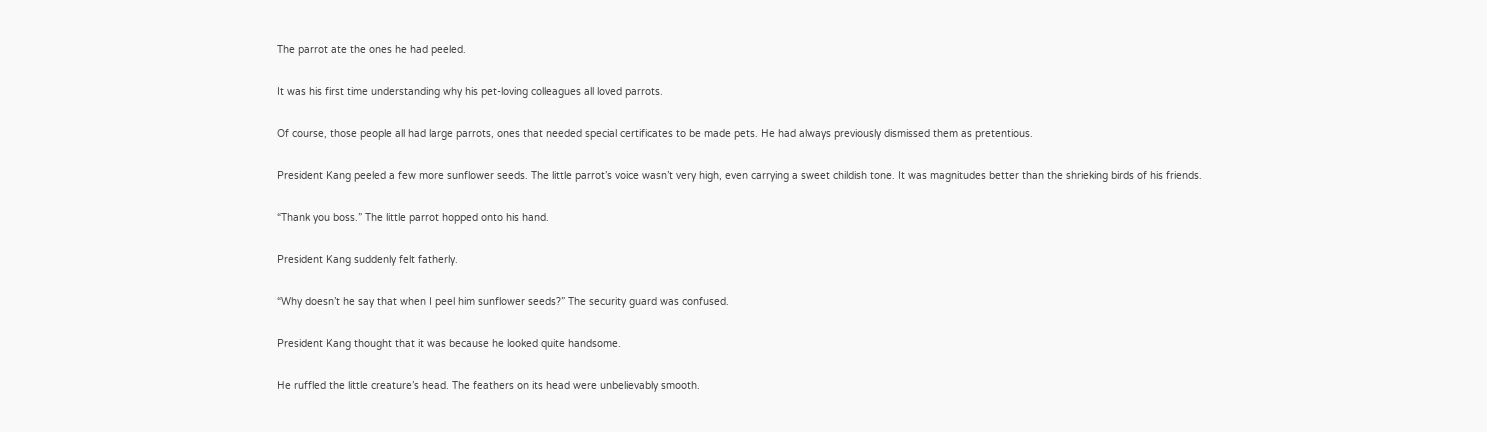The parrot ate the ones he had peeled.

It was his first time understanding why his pet-loving colleagues all loved parrots.

Of course, those people all had large parrots, ones that needed special certificates to be made pets. He had always previously dismissed them as pretentious.

President Kang peeled a few more sunflower seeds. The little parrot’s voice wasn’t very high, even carrying a sweet childish tone. It was magnitudes better than the shrieking birds of his friends.

“Thank you boss.” The little parrot hopped onto his hand.

President Kang suddenly felt fatherly.

“Why doesn’t he say that when I peel him sunflower seeds?” The security guard was confused.

President Kang thought that it was because he looked quite handsome.

He ruffled the little creature’s head. The feathers on its head were unbelievably smooth.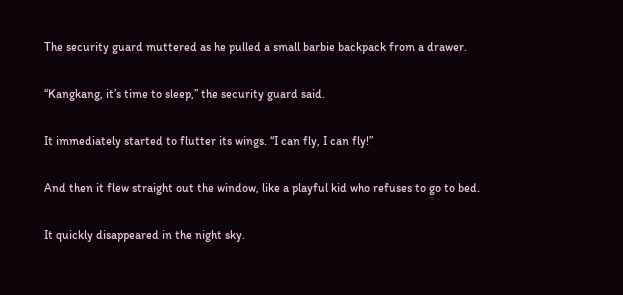The security guard muttered as he pulled a small barbie backpack from a drawer.

“Kangkang, it’s time to sleep,” the security guard said.

It immediately started to flutter its wings. “I can fly, I can fly!”

And then it flew straight out the window, like a playful kid who refuses to go to bed.

It quickly disappeared in the night sky.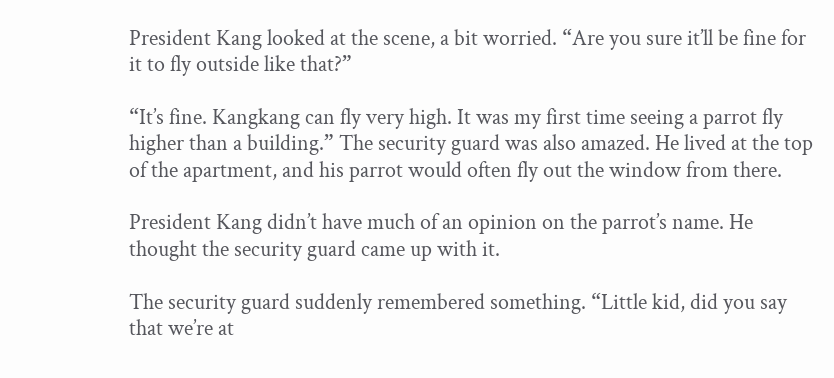President Kang looked at the scene, a bit worried. “Are you sure it’ll be fine for it to fly outside like that?”

“It’s fine. Kangkang can fly very high. It was my first time seeing a parrot fly higher than a building.” The security guard was also amazed. He lived at the top of the apartment, and his parrot would often fly out the window from there.

President Kang didn’t have much of an opinion on the parrot’s name. He thought the security guard came up with it.

The security guard suddenly remembered something. “Little kid, did you say that we’re at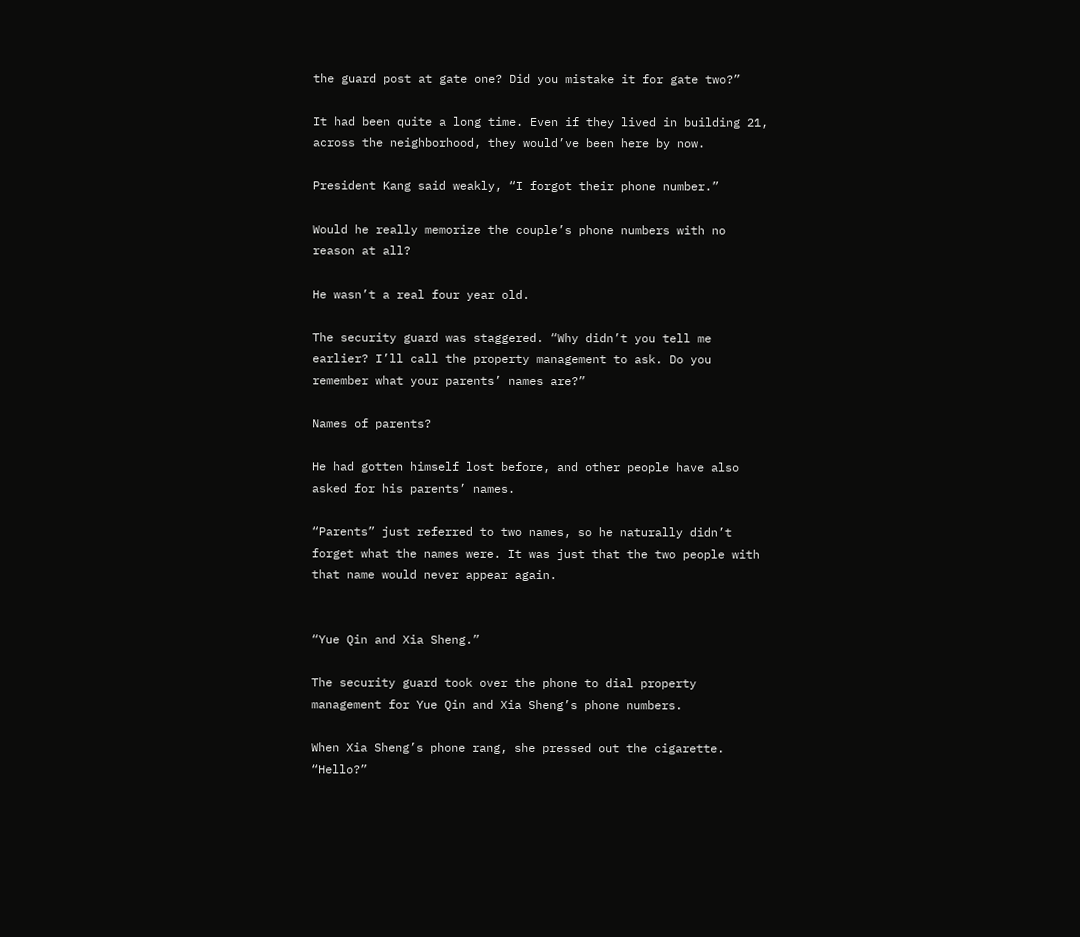the guard post at gate one? Did you mistake it for gate two?”

It had been quite a long time. Even if they lived in building 21, across the neighborhood, they would’ve been here by now.

President Kang said weakly, “I forgot their phone number.”

Would he really memorize the couple’s phone numbers with no reason at all?

He wasn’t a real four year old.

The security guard was staggered. “Why didn’t you tell me earlier? I’ll call the property management to ask. Do you remember what your parents’ names are?”

Names of parents?

He had gotten himself lost before, and other people have also asked for his parents’ names.

“Parents” just referred to two names, so he naturally didn’t forget what the names were. It was just that the two people with that name would never appear again.


“Yue Qin and Xia Sheng.”

The security guard took over the phone to dial property management for Yue Qin and Xia Sheng’s phone numbers.

When Xia Sheng’s phone rang, she pressed out the cigarette. “Hello?”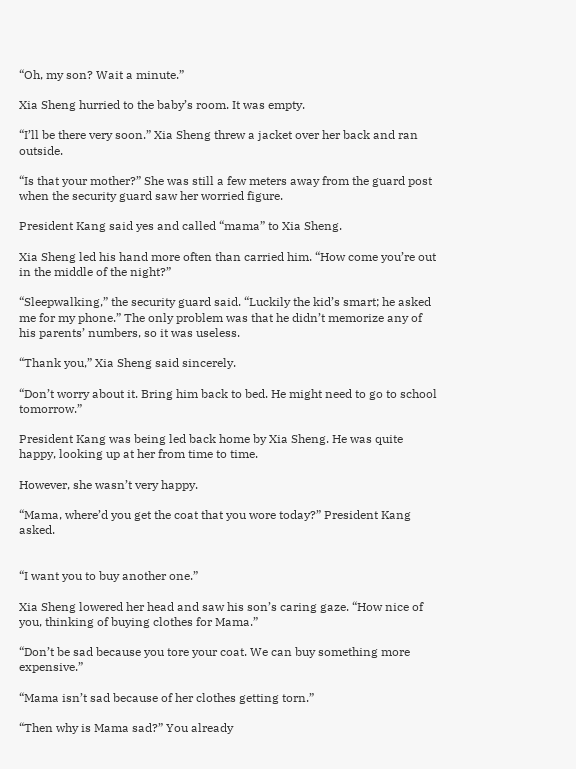“Oh, my son? Wait a minute.”

Xia Sheng hurried to the baby’s room. It was empty.

“I’ll be there very soon.” Xia Sheng threw a jacket over her back and ran outside.

“Is that your mother?” She was still a few meters away from the guard post when the security guard saw her worried figure.

President Kang said yes and called “mama” to Xia Sheng.

Xia Sheng led his hand more often than carried him. “How come you’re out in the middle of the night?”

“Sleepwalking,” the security guard said. “Luckily the kid’s smart; he asked me for my phone.” The only problem was that he didn’t memorize any of his parents’ numbers, so it was useless.

“Thank you,” Xia Sheng said sincerely.

“Don’t worry about it. Bring him back to bed. He might need to go to school tomorrow.”

President Kang was being led back home by Xia Sheng. He was quite happy, looking up at her from time to time.

However, she wasn’t very happy.

“Mama, where’d you get the coat that you wore today?” President Kang asked.


“I want you to buy another one.”

Xia Sheng lowered her head and saw his son’s caring gaze. “How nice of you, thinking of buying clothes for Mama.”

“Don’t be sad because you tore your coat. We can buy something more expensive.”

“Mama isn’t sad because of her clothes getting torn.”

“Then why is Mama sad?” You already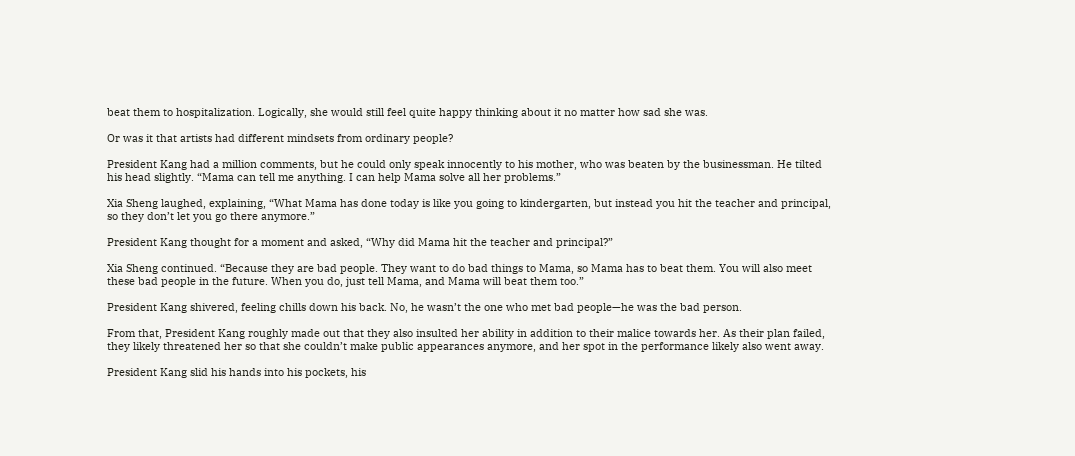beat them to hospitalization. Logically, she would still feel quite happy thinking about it no matter how sad she was.

Or was it that artists had different mindsets from ordinary people?

President Kang had a million comments, but he could only speak innocently to his mother, who was beaten by the businessman. He tilted his head slightly. “Mama can tell me anything. I can help Mama solve all her problems.”

Xia Sheng laughed, explaining, “What Mama has done today is like you going to kindergarten, but instead you hit the teacher and principal, so they don’t let you go there anymore.”

President Kang thought for a moment and asked, “Why did Mama hit the teacher and principal?”

Xia Sheng continued. “Because they are bad people. They want to do bad things to Mama, so Mama has to beat them. You will also meet these bad people in the future. When you do, just tell Mama, and Mama will beat them too.”

President Kang shivered, feeling chills down his back. No, he wasn’t the one who met bad people—he was the bad person.

From that, President Kang roughly made out that they also insulted her ability in addition to their malice towards her. As their plan failed, they likely threatened her so that she couldn’t make public appearances anymore, and her spot in the performance likely also went away.

President Kang slid his hands into his pockets, his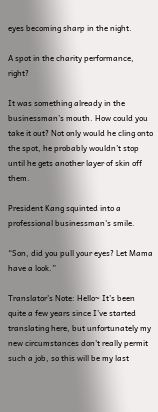eyes becoming sharp in the night.

A spot in the charity performance, right?

It was something already in the businessman’s mouth. How could you take it out? Not only would he cling onto the spot, he probably wouldn’t stop until he gets another layer of skin off them.

President Kang squinted into a professional businessman's smile.

“Son, did you pull your eyes? Let Mama have a look.”

Translator’s Note: Hello~ It’s been quite a few years since I’ve started translating here, but unfortunately my new circumstances don't really permit such a job, so this will be my last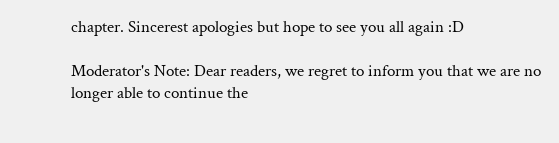chapter. Sincerest apologies but hope to see you all again :D

Moderator's Note: Dear readers, we regret to inform you that we are no longer able to continue the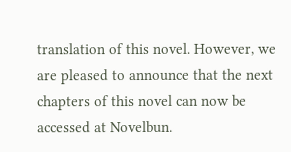translation of this novel. However, we are pleased to announce that the next chapters of this novel can now be accessed at Novelbun.